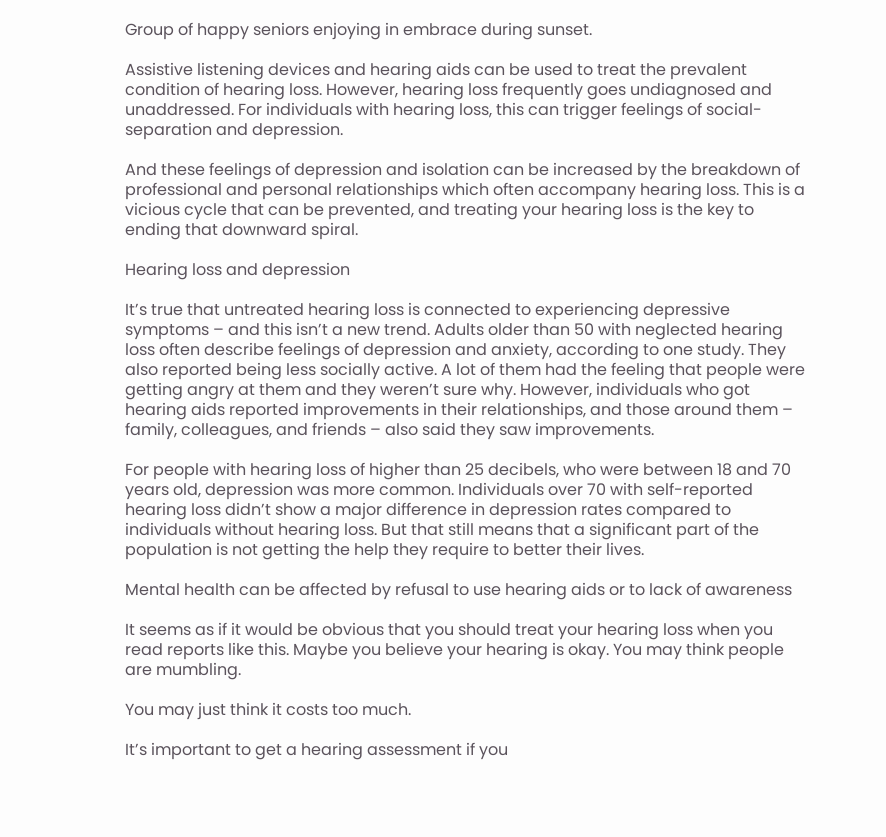Group of happy seniors enjoying in embrace during sunset.

Assistive listening devices and hearing aids can be used to treat the prevalent condition of hearing loss. However, hearing loss frequently goes undiagnosed and unaddressed. For individuals with hearing loss, this can trigger feelings of social-separation and depression.

And these feelings of depression and isolation can be increased by the breakdown of professional and personal relationships which often accompany hearing loss. This is a vicious cycle that can be prevented, and treating your hearing loss is the key to ending that downward spiral.

Hearing loss and depression

It’s true that untreated hearing loss is connected to experiencing depressive symptoms – and this isn’t a new trend. Adults older than 50 with neglected hearing loss often describe feelings of depression and anxiety, according to one study. They also reported being less socially active. A lot of them had the feeling that people were getting angry at them and they weren’t sure why. However, individuals who got hearing aids reported improvements in their relationships, and those around them – family, colleagues, and friends – also said they saw improvements.

For people with hearing loss of higher than 25 decibels, who were between 18 and 70 years old, depression was more common. Individuals over 70 with self-reported hearing loss didn’t show a major difference in depression rates compared to individuals without hearing loss. But that still means that a significant part of the population is not getting the help they require to better their lives.

Mental health can be affected by refusal to use hearing aids or to lack of awareness

It seems as if it would be obvious that you should treat your hearing loss when you read reports like this. Maybe you believe your hearing is okay. You may think people are mumbling.

You may just think it costs too much.

It’s important to get a hearing assessment if you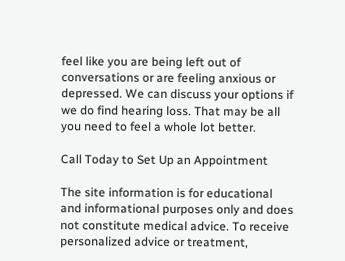feel like you are being left out of conversations or are feeling anxious or depressed. We can discuss your options if we do find hearing loss. That may be all you need to feel a whole lot better.

Call Today to Set Up an Appointment

The site information is for educational and informational purposes only and does not constitute medical advice. To receive personalized advice or treatment,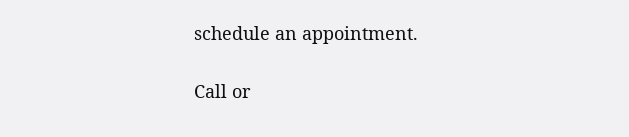schedule an appointment.

Call or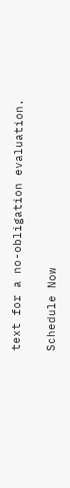text for a no-obligation evaluation.

Schedule Now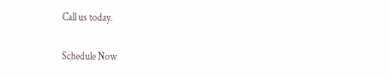Call us today.

Schedule Now